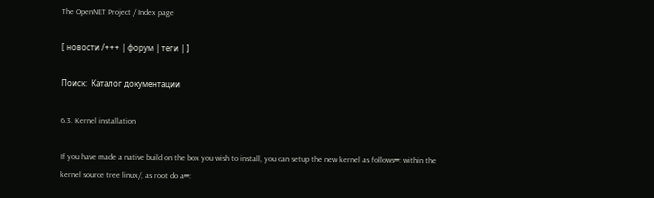The OpenNET Project / Index page

[ новости /+++ | форум | теги | ]

Поиск:  Каталог документации

6.3. Kernel installation

If you have made a native build on the box you wish to install, you can setup the new kernel as follows═: within the kernel source tree linux/, as root do a═: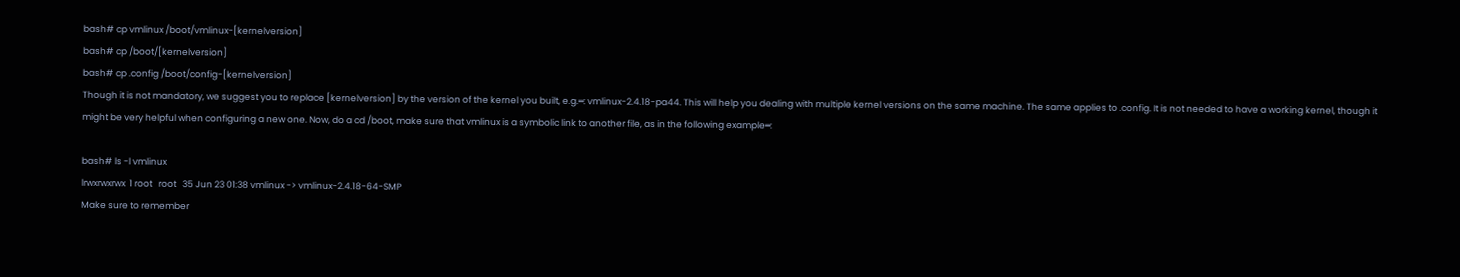bash# cp vmlinux /boot/vmlinux-[kernelversion]
bash# cp /boot/[kernelversion]
bash# cp .config /boot/config-[kernelversion]
Though it is not mandatory, we suggest you to replace [kernelversion] by the version of the kernel you built, e.g.═: vmlinux-2.4.18-pa44. This will help you dealing with multiple kernel versions on the same machine. The same applies to .config. It is not needed to have a working kernel, though it might be very helpful when configuring a new one. Now, do a cd /boot, make sure that vmlinux is a symbolic link to another file, as in the following example═:

bash# ls -l vmlinux
lrwxrwxrwx  1 root   root   35 Jun 23 01:38 vmlinux -> vmlinux-2.4.18-64-SMP
Make sure to remember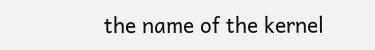the name of the kernel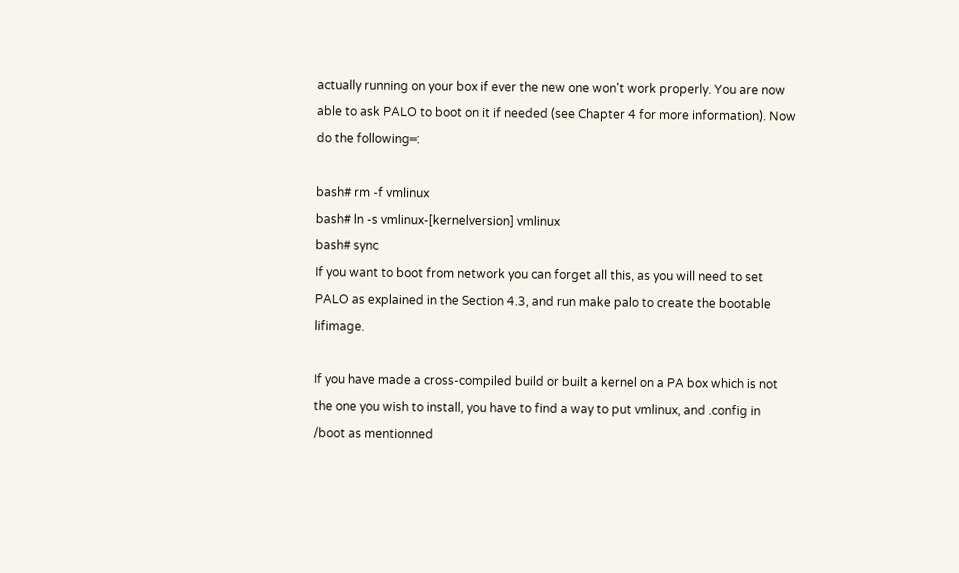actually running on your box if ever the new one won't work properly. You are now able to ask PALO to boot on it if needed (see Chapter 4 for more information). Now do the following═:

bash# rm -f vmlinux
bash# ln -s vmlinux-[kernelversion] vmlinux
bash# sync
If you want to boot from network you can forget all this, as you will need to set PALO as explained in the Section 4.3, and run make palo to create the bootable lifimage.

If you have made a cross-compiled build or built a kernel on a PA box which is not the one you wish to install, you have to find a way to put vmlinux, and .config in /boot as mentionned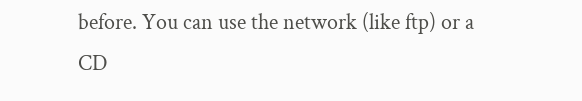before. You can use the network (like ftp) or a CD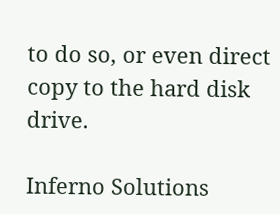to do so, or even direct copy to the hard disk drive.

Inferno Solutions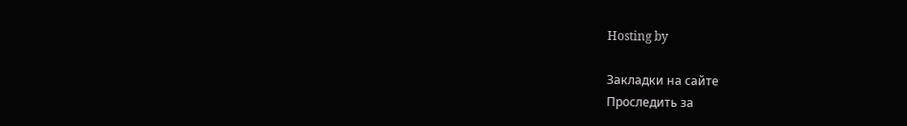Hosting by

Закладки на сайте
Проследить за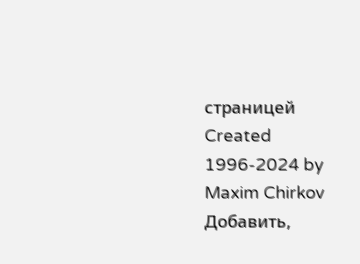страницей
Created 1996-2024 by Maxim Chirkov
Добавить,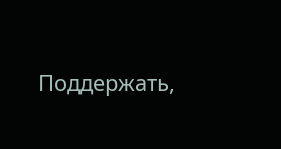Поддержать,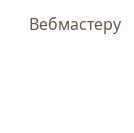Вебмастеру